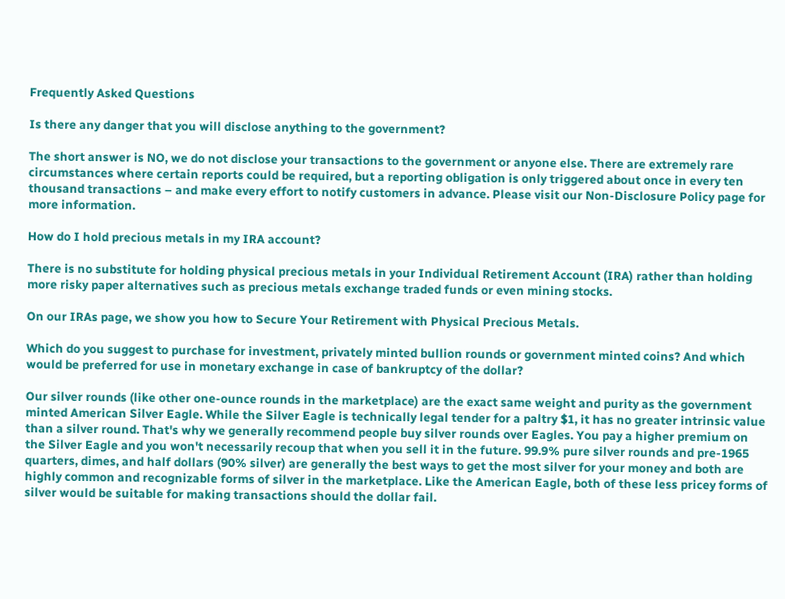Frequently Asked Questions

Is there any danger that you will disclose anything to the government?

The short answer is NO, we do not disclose your transactions to the government or anyone else. There are extremely rare circumstances where certain reports could be required, but a reporting obligation is only triggered about once in every ten thousand transactions – and make every effort to notify customers in advance. Please visit our Non-Disclosure Policy page for more information.

How do I hold precious metals in my IRA account?

There is no substitute for holding physical precious metals in your Individual Retirement Account (IRA) rather than holding more risky paper alternatives such as precious metals exchange traded funds or even mining stocks.

On our IRAs page, we show you how to Secure Your Retirement with Physical Precious Metals.

Which do you suggest to purchase for investment, privately minted bullion rounds or government minted coins? And which would be preferred for use in monetary exchange in case of bankruptcy of the dollar?

Our silver rounds (like other one-ounce rounds in the marketplace) are the exact same weight and purity as the government minted American Silver Eagle. While the Silver Eagle is technically legal tender for a paltry $1, it has no greater intrinsic value than a silver round. That's why we generally recommend people buy silver rounds over Eagles. You pay a higher premium on the Silver Eagle and you won't necessarily recoup that when you sell it in the future. 99.9% pure silver rounds and pre-1965 quarters, dimes, and half dollars (90% silver) are generally the best ways to get the most silver for your money and both are highly common and recognizable forms of silver in the marketplace. Like the American Eagle, both of these less pricey forms of silver would be suitable for making transactions should the dollar fail.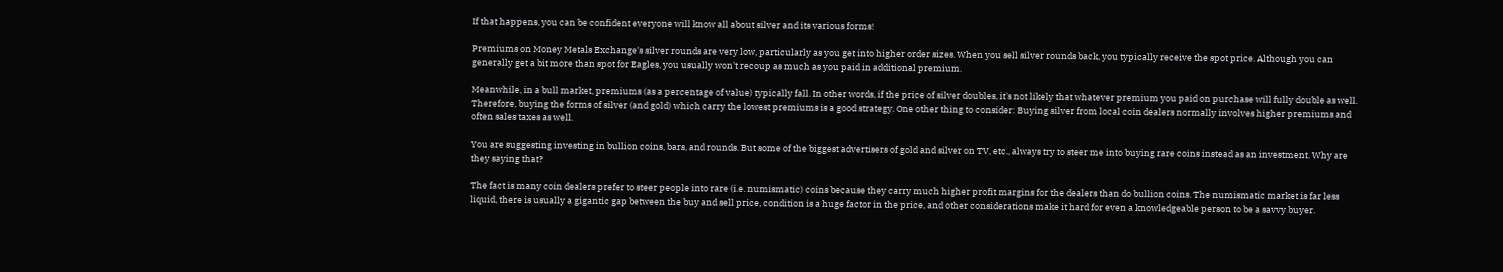If that happens, you can be confident everyone will know all about silver and its various forms!

Premiums on Money Metals Exchange's silver rounds are very low, particularly as you get into higher order sizes. When you sell silver rounds back, you typically receive the spot price. Although you can generally get a bit more than spot for Eagles, you usually won't recoup as much as you paid in additional premium.

Meanwhile, in a bull market, premiums (as a percentage of value) typically fall. In other words, if the price of silver doubles, it's not likely that whatever premium you paid on purchase will fully double as well. Therefore, buying the forms of silver (and gold) which carry the lowest premiums is a good strategy. One other thing to consider: Buying silver from local coin dealers normally involves higher premiums and often sales taxes as well.

You are suggesting investing in bullion coins, bars, and rounds. But some of the biggest advertisers of gold and silver on TV, etc., always try to steer me into buying rare coins instead as an investment. Why are they saying that?

The fact is many coin dealers prefer to steer people into rare (i.e. numismatic) coins because they carry much higher profit margins for the dealers than do bullion coins. The numismatic market is far less liquid, there is usually a gigantic gap between the buy and sell price, condition is a huge factor in the price, and other considerations make it hard for even a knowledgeable person to be a savvy buyer.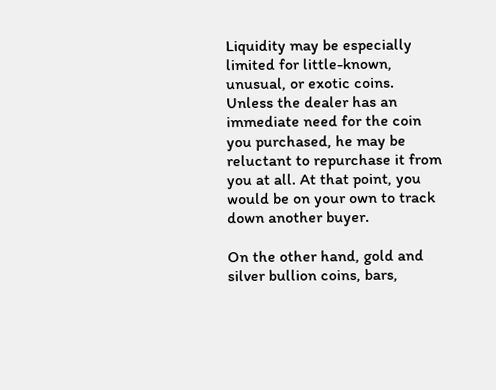Liquidity may be especially limited for little-known, unusual, or exotic coins. Unless the dealer has an immediate need for the coin you purchased, he may be reluctant to repurchase it from you at all. At that point, you would be on your own to track down another buyer.

On the other hand, gold and silver bullion coins, bars,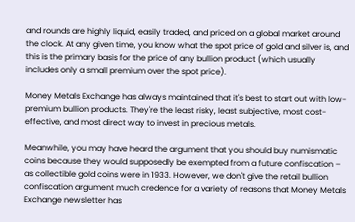and rounds are highly liquid, easily traded, and priced on a global market around the clock. At any given time, you know what the spot price of gold and silver is, and this is the primary basis for the price of any bullion product (which usually includes only a small premium over the spot price).

Money Metals Exchange has always maintained that it's best to start out with low-premium bullion products. They're the least risky, least subjective, most cost-effective, and most direct way to invest in precious metals.

Meanwhile, you may have heard the argument that you should buy numismatic coins because they would supposedly be exempted from a future confiscation – as collectible gold coins were in 1933. However, we don't give the retail bullion confiscation argument much credence for a variety of reasons that Money Metals Exchange newsletter has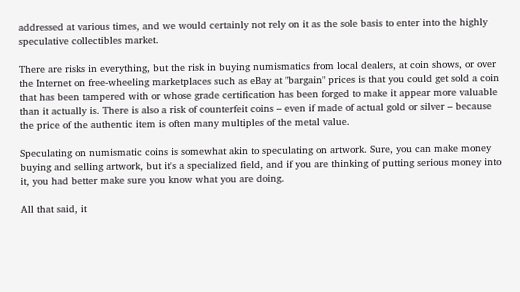addressed at various times, and we would certainly not rely on it as the sole basis to enter into the highly speculative collectibles market.

There are risks in everything, but the risk in buying numismatics from local dealers, at coin shows, or over the Internet on free-wheeling marketplaces such as eBay at "bargain" prices is that you could get sold a coin that has been tampered with or whose grade certification has been forged to make it appear more valuable than it actually is. There is also a risk of counterfeit coins – even if made of actual gold or silver – because the price of the authentic item is often many multiples of the metal value.

Speculating on numismatic coins is somewhat akin to speculating on artwork. Sure, you can make money buying and selling artwork, but it's a specialized field, and if you are thinking of putting serious money into it, you had better make sure you know what you are doing.

All that said, it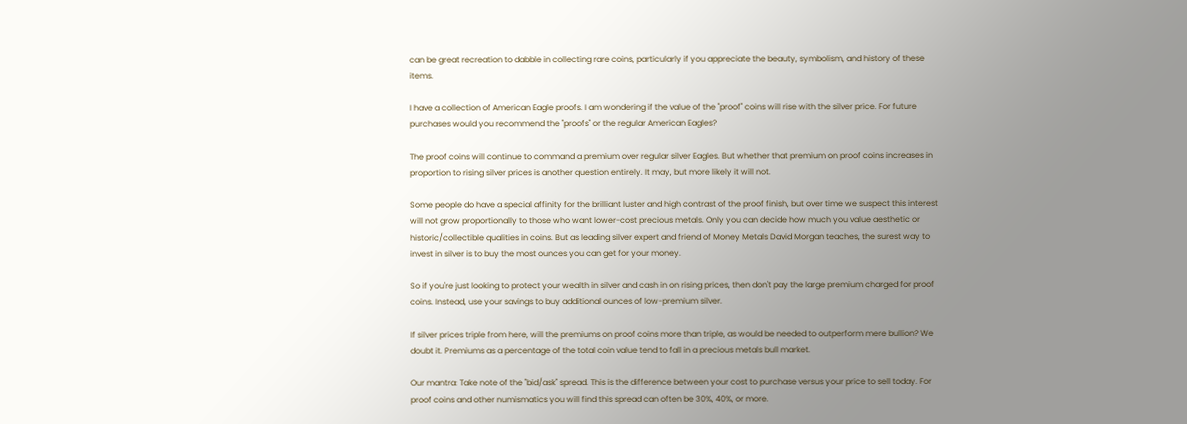can be great recreation to dabble in collecting rare coins, particularly if you appreciate the beauty, symbolism, and history of these items.

I have a collection of American Eagle proofs. I am wondering if the value of the "proof" coins will rise with the silver price. For future purchases would you recommend the "proofs" or the regular American Eagles?

The proof coins will continue to command a premium over regular silver Eagles. But whether that premium on proof coins increases in proportion to rising silver prices is another question entirely. It may, but more likely it will not.

Some people do have a special affinity for the brilliant luster and high contrast of the proof finish, but over time we suspect this interest will not grow proportionally to those who want lower-cost precious metals. Only you can decide how much you value aesthetic or historic/collectible qualities in coins. But as leading silver expert and friend of Money Metals David Morgan teaches, the surest way to invest in silver is to buy the most ounces you can get for your money.

So if you're just looking to protect your wealth in silver and cash in on rising prices, then don't pay the large premium charged for proof coins. Instead, use your savings to buy additional ounces of low-premium silver.

If silver prices triple from here, will the premiums on proof coins more than triple, as would be needed to outperform mere bullion? We doubt it. Premiums as a percentage of the total coin value tend to fall in a precious metals bull market.

Our mantra: Take note of the "bid/ask" spread. This is the difference between your cost to purchase versus your price to sell today. For proof coins and other numismatics you will find this spread can often be 30%, 40%, or more.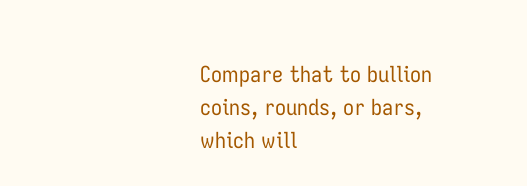Compare that to bullion coins, rounds, or bars, which will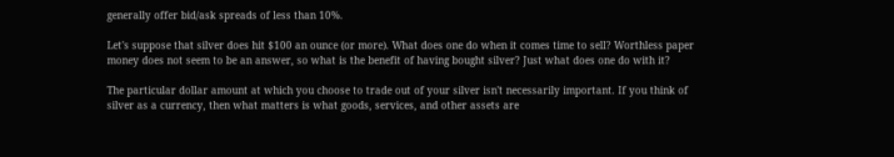generally offer bid/ask spreads of less than 10%.

Let's suppose that silver does hit $100 an ounce (or more). What does one do when it comes time to sell? Worthless paper money does not seem to be an answer, so what is the benefit of having bought silver? Just what does one do with it?

The particular dollar amount at which you choose to trade out of your silver isn't necessarily important. If you think of silver as a currency, then what matters is what goods, services, and other assets are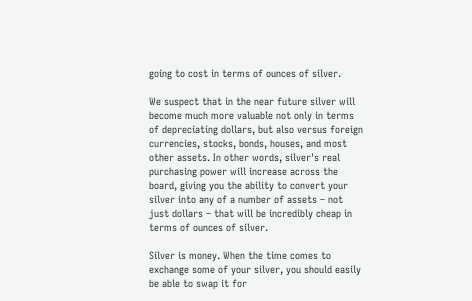going to cost in terms of ounces of silver.

We suspect that in the near future silver will become much more valuable not only in terms of depreciating dollars, but also versus foreign currencies, stocks, bonds, houses, and most other assets. In other words, silver's real purchasing power will increase across the board, giving you the ability to convert your silver into any of a number of assets – not just dollars – that will be incredibly cheap in terms of ounces of silver.

Silver is money. When the time comes to exchange some of your silver, you should easily be able to swap it for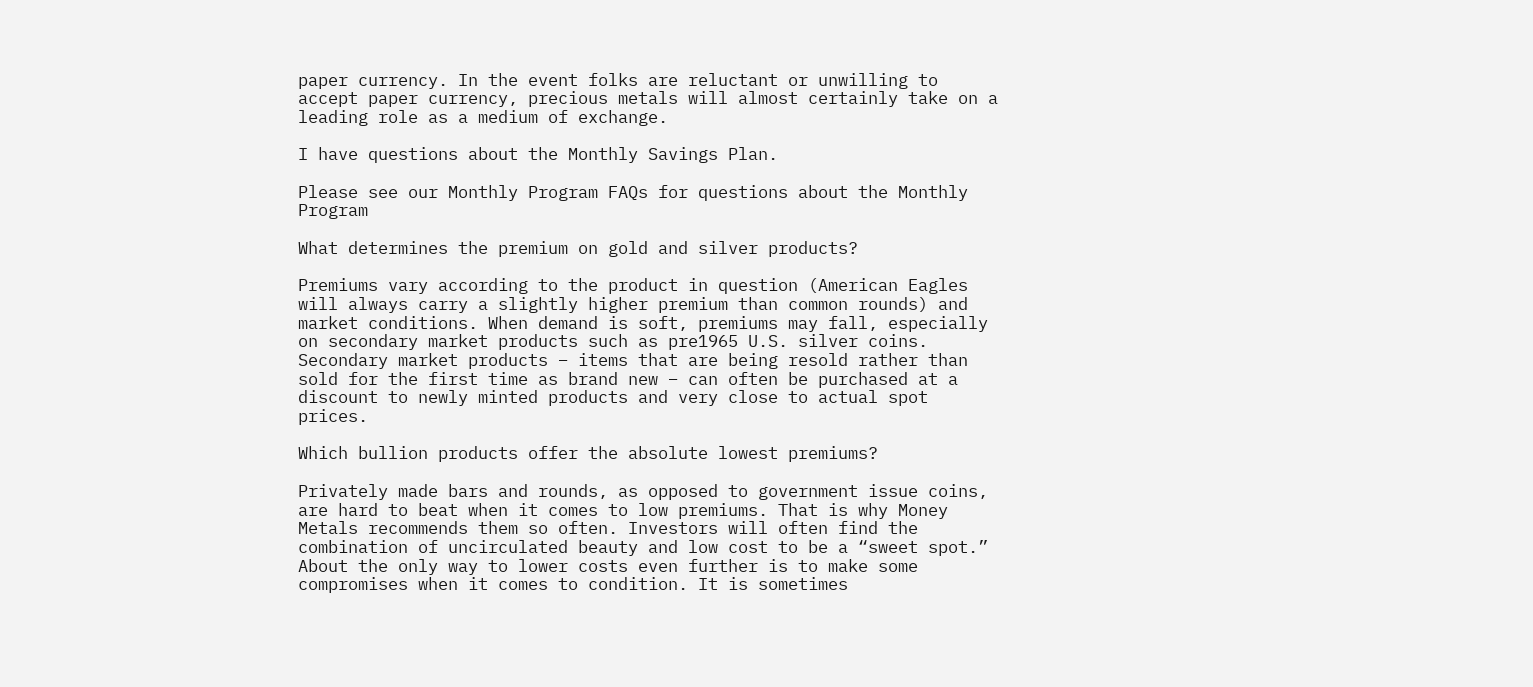paper currency. In the event folks are reluctant or unwilling to accept paper currency, precious metals will almost certainly take on a leading role as a medium of exchange.

I have questions about the Monthly Savings Plan.

Please see our Monthly Program FAQs for questions about the Monthly Program

What determines the premium on gold and silver products?

Premiums vary according to the product in question (American Eagles will always carry a slightly higher premium than common rounds) and market conditions. When demand is soft, premiums may fall, especially on secondary market products such as pre1965 U.S. silver coins. Secondary market products – items that are being resold rather than sold for the first time as brand new – can often be purchased at a discount to newly minted products and very close to actual spot prices.

Which bullion products offer the absolute lowest premiums?

Privately made bars and rounds, as opposed to government issue coins, are hard to beat when it comes to low premiums. That is why Money Metals recommends them so often. Investors will often find the combination of uncirculated beauty and low cost to be a “sweet spot.” About the only way to lower costs even further is to make some compromises when it comes to condition. It is sometimes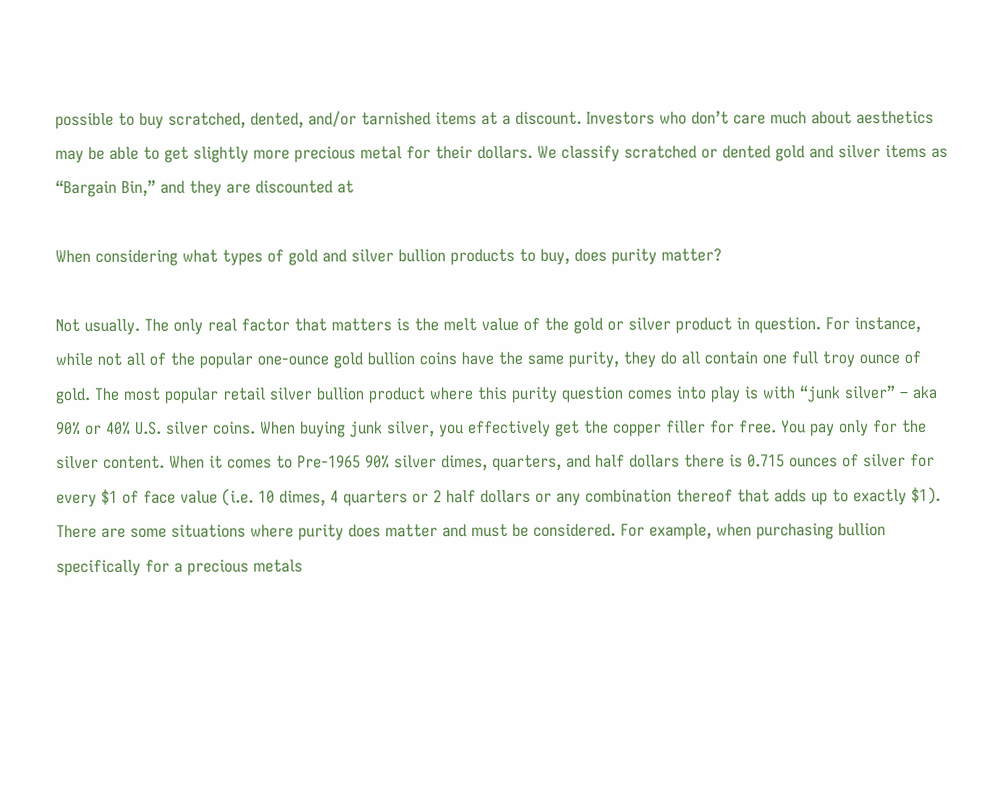possible to buy scratched, dented, and/or tarnished items at a discount. Investors who don’t care much about aesthetics may be able to get slightly more precious metal for their dollars. We classify scratched or dented gold and silver items as “Bargain Bin,” and they are discounted at

When considering what types of gold and silver bullion products to buy, does purity matter?

Not usually. The only real factor that matters is the melt value of the gold or silver product in question. For instance, while not all of the popular one-ounce gold bullion coins have the same purity, they do all contain one full troy ounce of gold. The most popular retail silver bullion product where this purity question comes into play is with “junk silver” – aka 90% or 40% U.S. silver coins. When buying junk silver, you effectively get the copper filler for free. You pay only for the silver content. When it comes to Pre-1965 90% silver dimes, quarters, and half dollars there is 0.715 ounces of silver for every $1 of face value (i.e. 10 dimes, 4 quarters or 2 half dollars or any combination thereof that adds up to exactly $1). There are some situations where purity does matter and must be considered. For example, when purchasing bullion specifically for a precious metals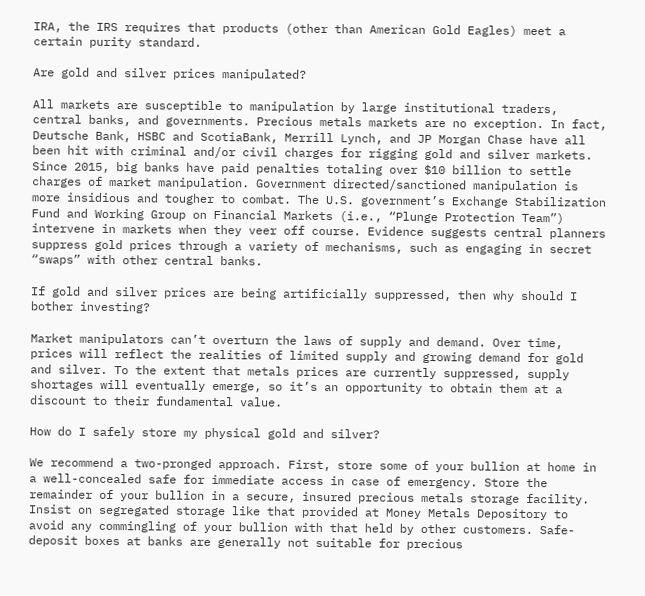IRA, the IRS requires that products (other than American Gold Eagles) meet a certain purity standard.

Are gold and silver prices manipulated?

All markets are susceptible to manipulation by large institutional traders, central banks, and governments. Precious metals markets are no exception. In fact, Deutsche Bank, HSBC and ScotiaBank, Merrill Lynch, and JP Morgan Chase have all been hit with criminal and/or civil charges for rigging gold and silver markets. Since 2015, big banks have paid penalties totaling over $10 billion to settle charges of market manipulation. Government directed/sanctioned manipulation is more insidious and tougher to combat. The U.S. government’s Exchange Stabilization Fund and Working Group on Financial Markets (i.e., “Plunge Protection Team”) intervene in markets when they veer off course. Evidence suggests central planners suppress gold prices through a variety of mechanisms, such as engaging in secret “swaps” with other central banks.

If gold and silver prices are being artificially suppressed, then why should I bother investing?

Market manipulators can’t overturn the laws of supply and demand. Over time, prices will reflect the realities of limited supply and growing demand for gold and silver. To the extent that metals prices are currently suppressed, supply shortages will eventually emerge, so it’s an opportunity to obtain them at a discount to their fundamental value.

How do I safely store my physical gold and silver?

We recommend a two-pronged approach. First, store some of your bullion at home in a well-concealed safe for immediate access in case of emergency. Store the remainder of your bullion in a secure, insured precious metals storage facility. Insist on segregated storage like that provided at Money Metals Depository to avoid any commingling of your bullion with that held by other customers. Safe-deposit boxes at banks are generally not suitable for precious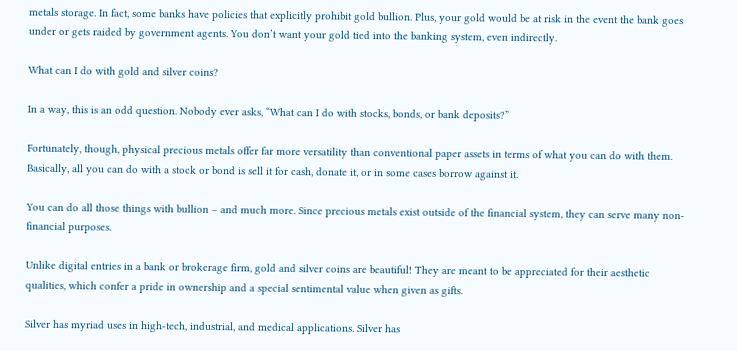metals storage. In fact, some banks have policies that explicitly prohibit gold bullion. Plus, your gold would be at risk in the event the bank goes under or gets raided by government agents. You don’t want your gold tied into the banking system, even indirectly.

What can I do with gold and silver coins?

In a way, this is an odd question. Nobody ever asks, “What can I do with stocks, bonds, or bank deposits?”

Fortunately, though, physical precious metals offer far more versatility than conventional paper assets in terms of what you can do with them. Basically, all you can do with a stock or bond is sell it for cash, donate it, or in some cases borrow against it.

You can do all those things with bullion – and much more. Since precious metals exist outside of the financial system, they can serve many non-financial purposes.

Unlike digital entries in a bank or brokerage firm, gold and silver coins are beautiful! They are meant to be appreciated for their aesthetic qualities, which confer a pride in ownership and a special sentimental value when given as gifts.

Silver has myriad uses in high-tech, industrial, and medical applications. Silver has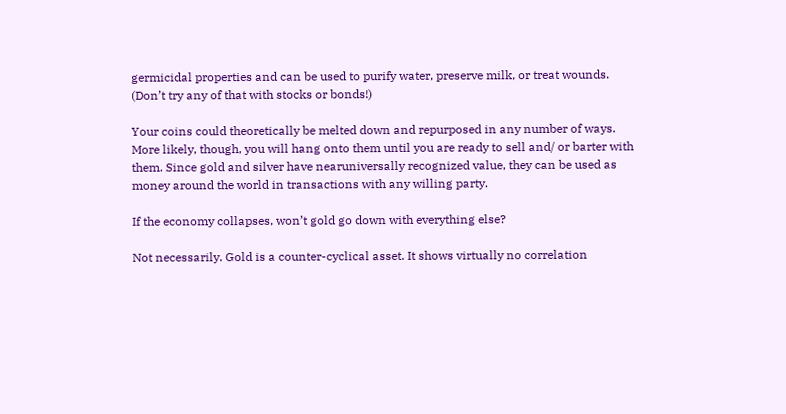germicidal properties and can be used to purify water, preserve milk, or treat wounds. (Don’t try any of that with stocks or bonds!)

Your coins could theoretically be melted down and repurposed in any number of ways. More likely, though, you will hang onto them until you are ready to sell and/ or barter with them. Since gold and silver have nearuniversally recognized value, they can be used as money around the world in transactions with any willing party.

If the economy collapses, won’t gold go down with everything else?

Not necessarily. Gold is a counter-cyclical asset. It shows virtually no correlation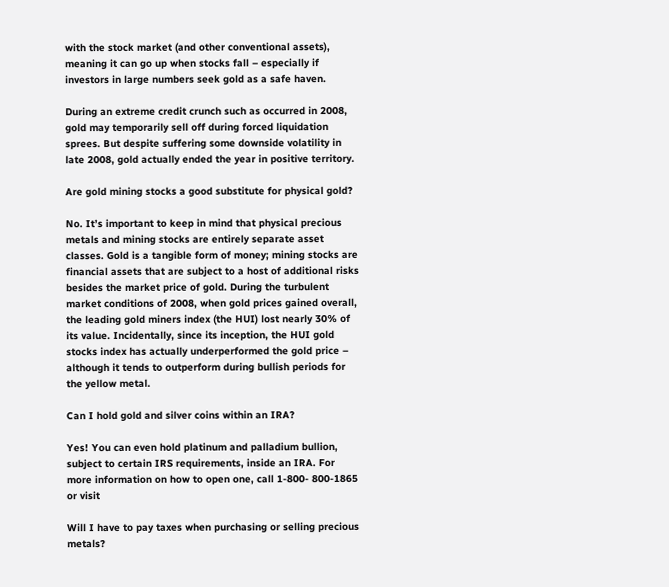with the stock market (and other conventional assets), meaning it can go up when stocks fall – especially if investors in large numbers seek gold as a safe haven.

During an extreme credit crunch such as occurred in 2008, gold may temporarily sell off during forced liquidation sprees. But despite suffering some downside volatility in late 2008, gold actually ended the year in positive territory.

Are gold mining stocks a good substitute for physical gold?

No. It’s important to keep in mind that physical precious metals and mining stocks are entirely separate asset classes. Gold is a tangible form of money; mining stocks are financial assets that are subject to a host of additional risks besides the market price of gold. During the turbulent market conditions of 2008, when gold prices gained overall, the leading gold miners index (the HUI) lost nearly 30% of its value. Incidentally, since its inception, the HUI gold stocks index has actually underperformed the gold price – although it tends to outperform during bullish periods for the yellow metal.

Can I hold gold and silver coins within an IRA?

Yes! You can even hold platinum and palladium bullion, subject to certain IRS requirements, inside an IRA. For more information on how to open one, call 1-800- 800-1865 or visit

Will I have to pay taxes when purchasing or selling precious metals?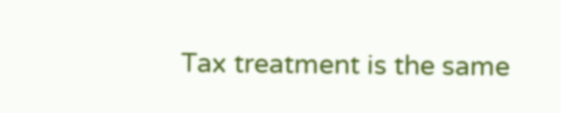Tax treatment is the same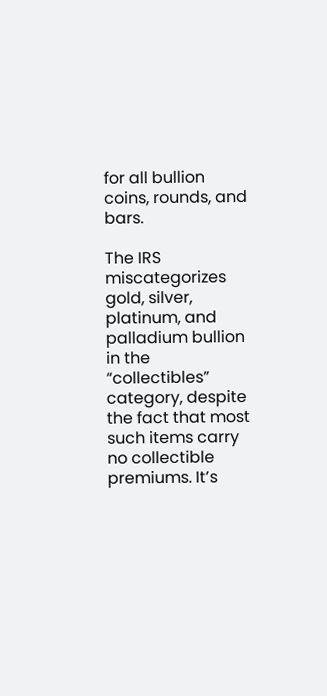for all bullion coins, rounds, and bars.

The IRS miscategorizes gold, silver, platinum, and palladium bullion in the “collectibles” category, despite the fact that most such items carry no collectible premiums. It’s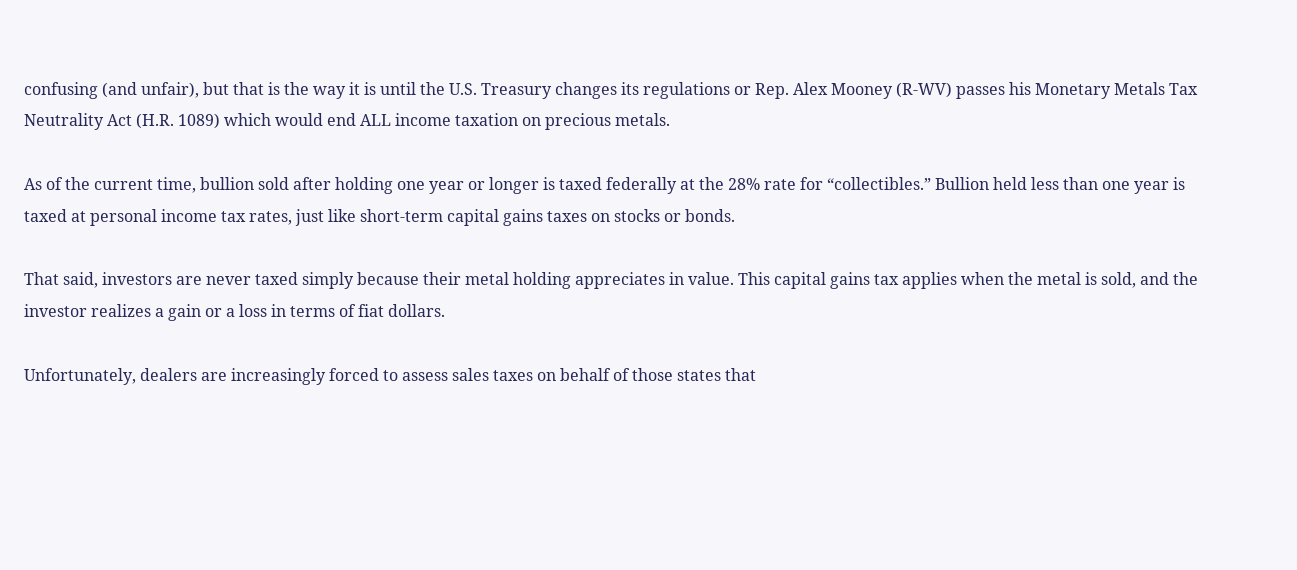confusing (and unfair), but that is the way it is until the U.S. Treasury changes its regulations or Rep. Alex Mooney (R-WV) passes his Monetary Metals Tax Neutrality Act (H.R. 1089) which would end ALL income taxation on precious metals.

As of the current time, bullion sold after holding one year or longer is taxed federally at the 28% rate for “collectibles.” Bullion held less than one year is taxed at personal income tax rates, just like short-term capital gains taxes on stocks or bonds.

That said, investors are never taxed simply because their metal holding appreciates in value. This capital gains tax applies when the metal is sold, and the investor realizes a gain or a loss in terms of fiat dollars.

Unfortunately, dealers are increasingly forced to assess sales taxes on behalf of those states that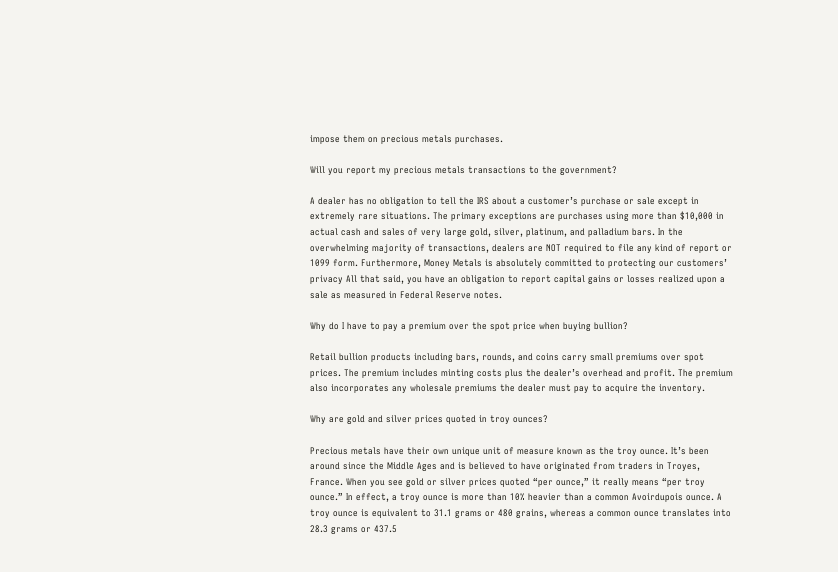impose them on precious metals purchases.

Will you report my precious metals transactions to the government?

A dealer has no obligation to tell the IRS about a customer’s purchase or sale except in extremely rare situations. The primary exceptions are purchases using more than $10,000 in actual cash and sales of very large gold, silver, platinum, and palladium bars. In the overwhelming majority of transactions, dealers are NOT required to file any kind of report or 1099 form. Furthermore, Money Metals is absolutely committed to protecting our customers’ privacy All that said, you have an obligation to report capital gains or losses realized upon a sale as measured in Federal Reserve notes.

Why do I have to pay a premium over the spot price when buying bullion?

Retail bullion products including bars, rounds, and coins carry small premiums over spot prices. The premium includes minting costs plus the dealer’s overhead and profit. The premium also incorporates any wholesale premiums the dealer must pay to acquire the inventory.

Why are gold and silver prices quoted in troy ounces?

Precious metals have their own unique unit of measure known as the troy ounce. It’s been around since the Middle Ages and is believed to have originated from traders in Troyes, France. When you see gold or silver prices quoted “per ounce,” it really means “per troy ounce.” In effect, a troy ounce is more than 10% heavier than a common Avoirdupois ounce. A troy ounce is equivalent to 31.1 grams or 480 grains, whereas a common ounce translates into 28.3 grams or 437.5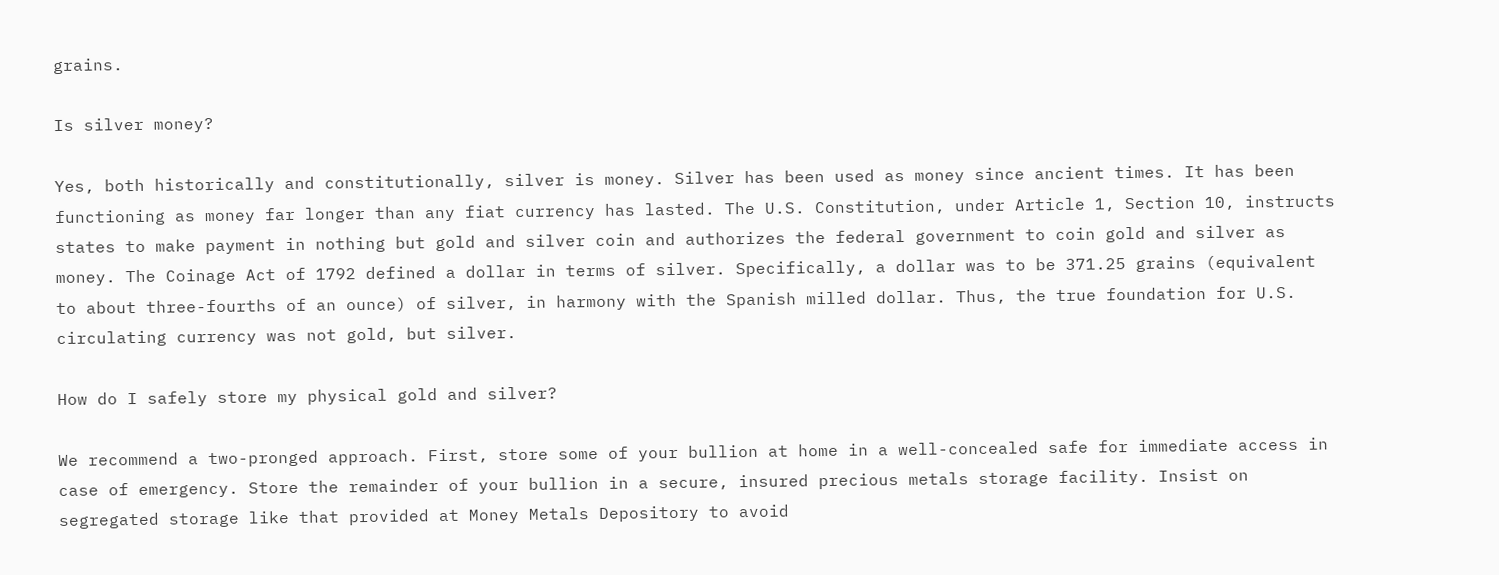grains.

Is silver money?

Yes, both historically and constitutionally, silver is money. Silver has been used as money since ancient times. It has been functioning as money far longer than any fiat currency has lasted. The U.S. Constitution, under Article 1, Section 10, instructs states to make payment in nothing but gold and silver coin and authorizes the federal government to coin gold and silver as money. The Coinage Act of 1792 defined a dollar in terms of silver. Specifically, a dollar was to be 371.25 grains (equivalent to about three-fourths of an ounce) of silver, in harmony with the Spanish milled dollar. Thus, the true foundation for U.S. circulating currency was not gold, but silver.

How do I safely store my physical gold and silver?

We recommend a two-pronged approach. First, store some of your bullion at home in a well-concealed safe for immediate access in case of emergency. Store the remainder of your bullion in a secure, insured precious metals storage facility. Insist on segregated storage like that provided at Money Metals Depository to avoid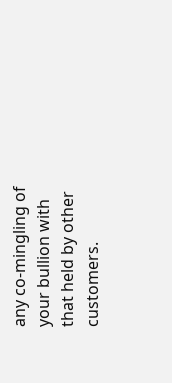any co-mingling of your bullion with that held by other customers.